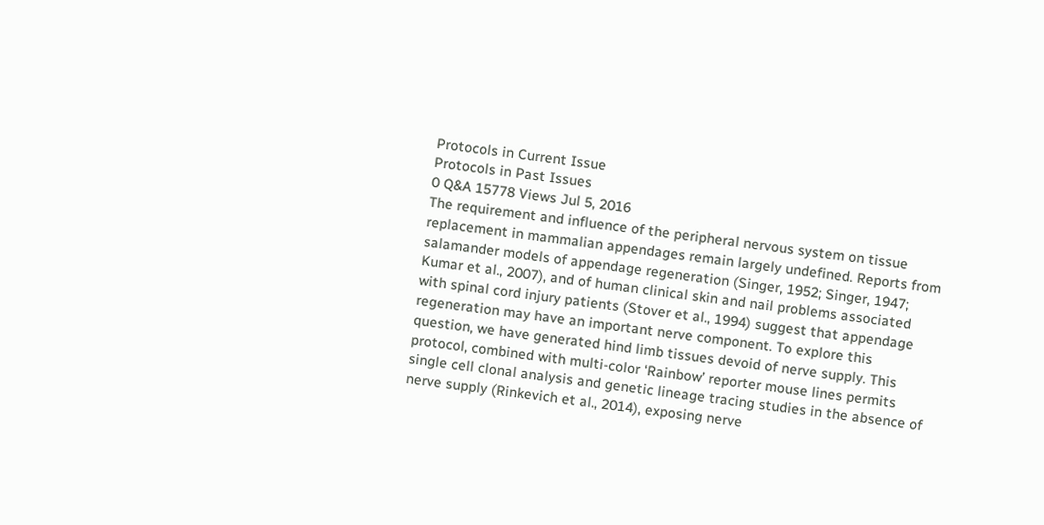Protocols in Current Issue
Protocols in Past Issues
0 Q&A 15778 Views Jul 5, 2016
The requirement and influence of the peripheral nervous system on tissue replacement in mammalian appendages remain largely undefined. Reports from salamander models of appendage regeneration (Singer, 1952; Singer, 1947; Kumar et al., 2007), and of human clinical skin and nail problems associated with spinal cord injury patients (Stover et al., 1994) suggest that appendage regeneration may have an important nerve component. To explore this question, we have generated hind limb tissues devoid of nerve supply. This protocol, combined with multi-color ‘Rainbow’ reporter mouse lines permits single cell clonal analysis and genetic lineage tracing studies in the absence of nerve supply (Rinkevich et al., 2014), exposing nerve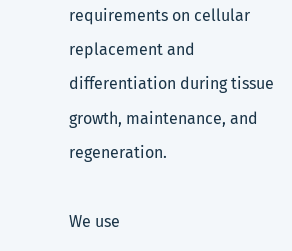requirements on cellular replacement and differentiation during tissue growth, maintenance, and regeneration.

We use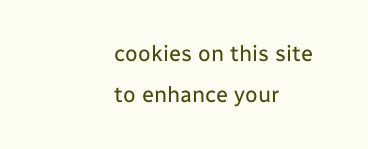cookies on this site to enhance your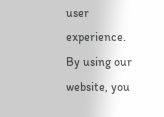user experience. By using our website, you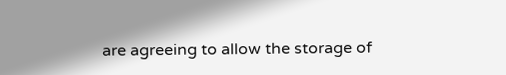are agreeing to allow the storage of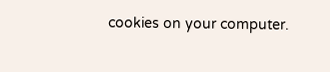cookies on your computer.